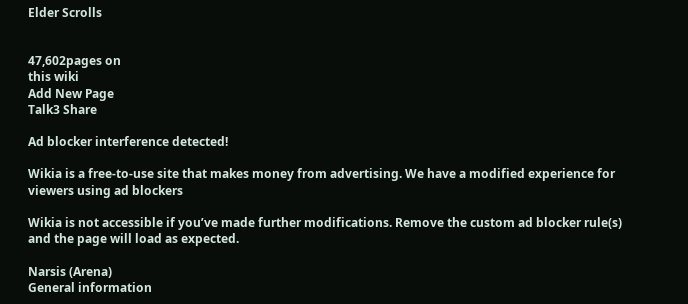Elder Scrolls


47,602pages on
this wiki
Add New Page
Talk3 Share

Ad blocker interference detected!

Wikia is a free-to-use site that makes money from advertising. We have a modified experience for viewers using ad blockers

Wikia is not accessible if you’ve made further modifications. Remove the custom ad blocker rule(s) and the page will load as expected.

Narsis (Arena)
General information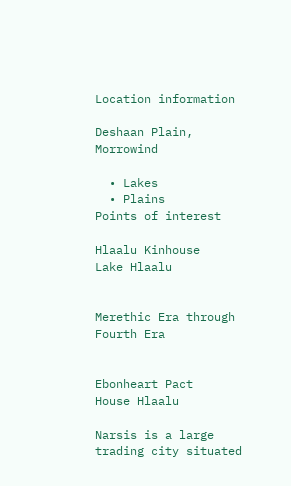Location information

Deshaan Plain, Morrowind

  • Lakes
  • Plains
Points of interest

Hlaalu Kinhouse
Lake Hlaalu


Merethic Era through Fourth Era


Ebonheart Pact
House Hlaalu

Narsis is a large trading city situated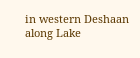in western Deshaan along Lake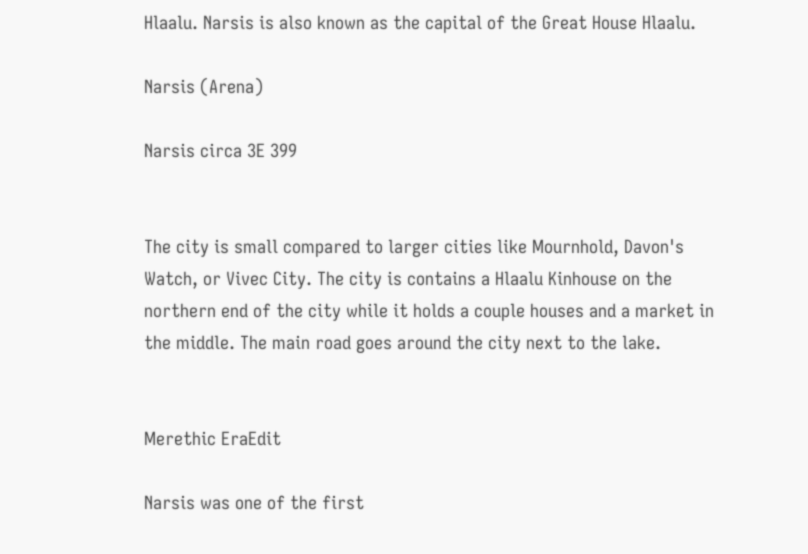Hlaalu. Narsis is also known as the capital of the Great House Hlaalu.

Narsis (Arena)

Narsis circa 3E 399


The city is small compared to larger cities like Mournhold, Davon's Watch, or Vivec City. The city is contains a Hlaalu Kinhouse on the northern end of the city while it holds a couple houses and a market in the middle. The main road goes around the city next to the lake.


Merethic EraEdit

Narsis was one of the first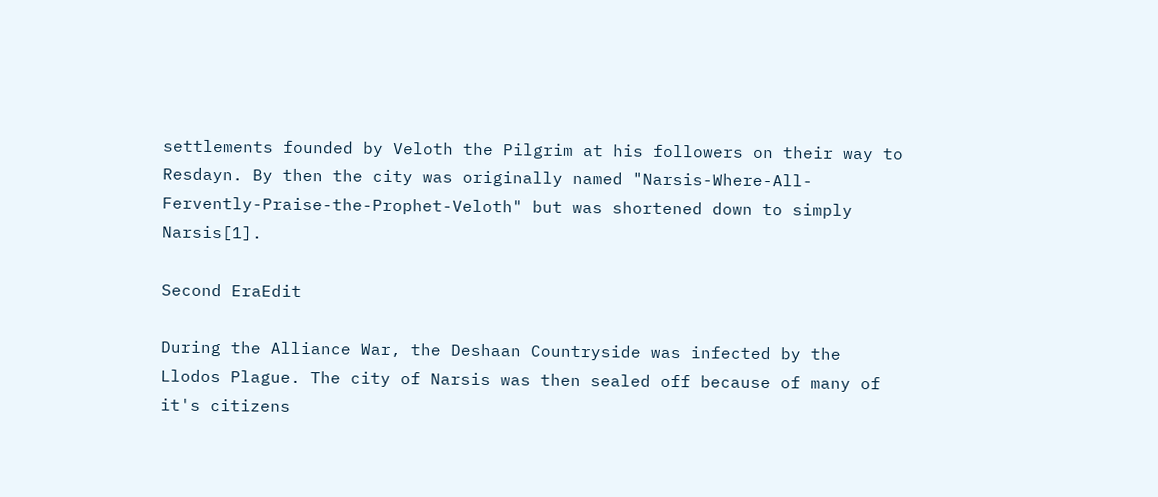settlements founded by Veloth the Pilgrim at his followers on their way to Resdayn. By then the city was originally named "Narsis-Where-All-Fervently-Praise-the-Prophet-Veloth" but was shortened down to simply Narsis[1].

Second EraEdit

During the Alliance War, the Deshaan Countryside was infected by the Llodos Plague. The city of Narsis was then sealed off because of many of it's citizens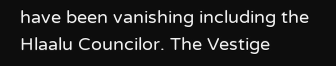have been vanishing including the Hlaalu Councilor. The Vestige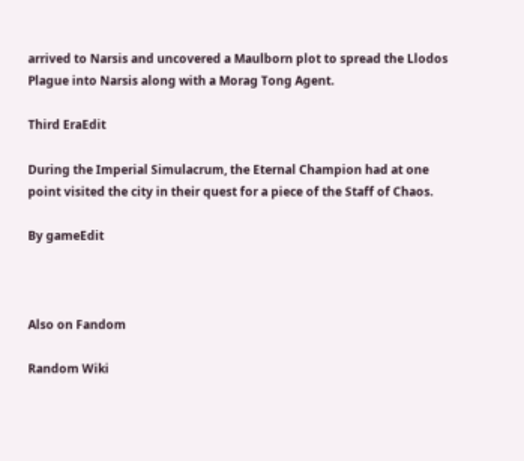arrived to Narsis and uncovered a Maulborn plot to spread the Llodos Plague into Narsis along with a Morag Tong Agent.

Third EraEdit

During the Imperial Simulacrum, the Eternal Champion had at one point visited the city in their quest for a piece of the Staff of Chaos.

By gameEdit



Also on Fandom

Random Wiki